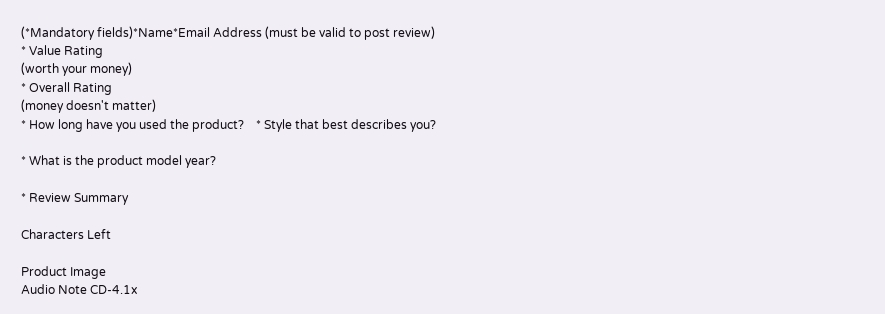(*Mandatory fields)*Name*Email Address (must be valid to post review)
* Value Rating
(worth your money)
* Overall Rating
(money doesn't matter)
* How long have you used the product?    * Style that best describes you?

* What is the product model year?

* Review Summary

Characters Left

Product Image
Audio Note CD-4.1x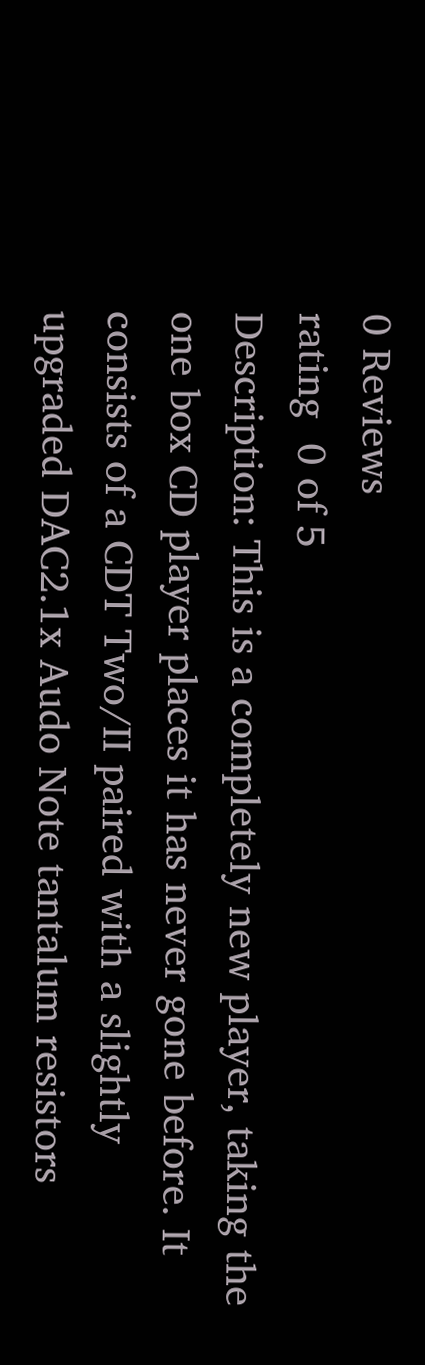0 Reviews
rating  0 of 5
Description: This is a completely new player, taking the one box CD player places it has never gone before. It consists of a CDT Two/II paired with a slightly upgraded DAC2.1x Audo Note tantalum resistors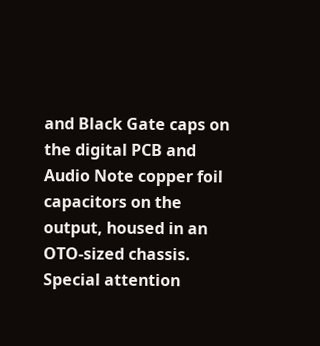and Black Gate caps on the digital PCB and Audio Note copper foil capacitors on the output, housed in an OTO-sized chassis. Special attention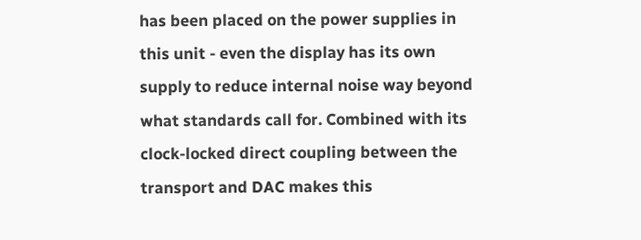has been placed on the power supplies in this unit - even the display has its own supply to reduce internal noise way beyond what standards call for. Combined with its clock-locked direct coupling between the transport and DAC makes this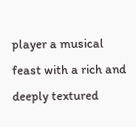player a musical feast with a rich and deeply textured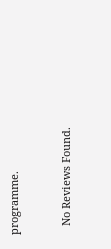programme.


   No Reviews Found.